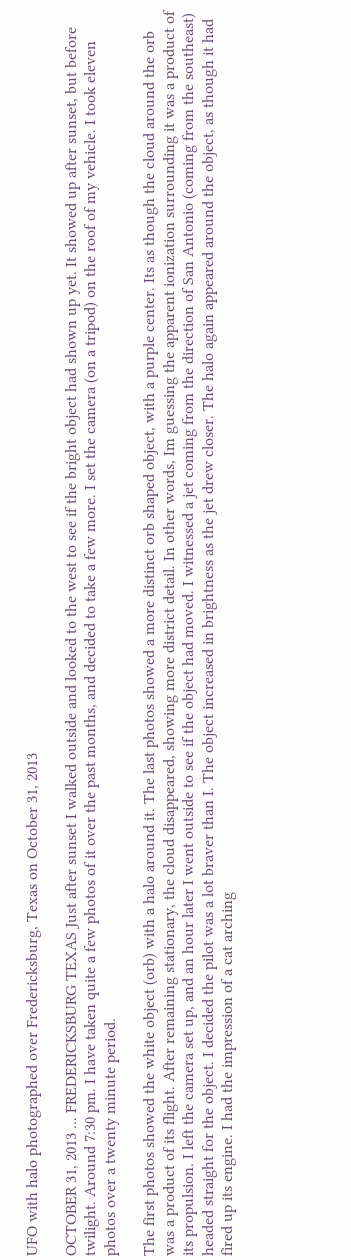UFO with halo photographed over Fredericksburg, Texas on October 31, 2013

OCTOBER 31, 2013 ... FREDERICKSBURG TEXAS Just after sunset I walked outside and looked to the west to see if the bright object had shown up yet. It showed up after sunset, but before twilight. Around 7:30 pm. I have taken quite a few photos of it over the past months, and decided to take a few more. I set the camera (on a tripod) on the roof of my vehicle. I took eleven photos over a twenty minute period.

The first photos showed the white object (orb) with a halo around it. The last photos showed a more distinct orb shaped object, with a purple center. Its as though the cloud around the orb was a product of its flight. After remaining stationary, the cloud disappeared, showing more district detail. In other words, Im guessing the apparent ionization surrounding it was a product of its propulsion. I left the camera set up, and an hour later I went outside to see if the object had moved. I witnessed a jet coming from the direction of San Antonio (coming from the southeast) headed straight for the object. I decided the pilot was a lot braver than I. The object increased in brightness as the jet drew closer. The halo again appeared around the object, as though it had fired up its engine. I had the impression of a cat arching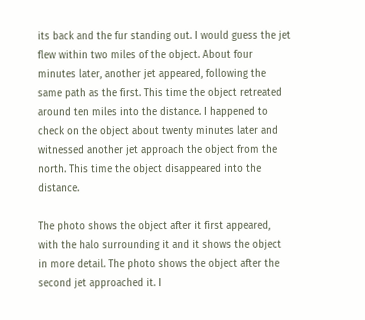its back and the fur standing out. I would guess the jet flew within two miles of the object. About four minutes later, another jet appeared, following the same path as the first. This time the object retreated around ten miles into the distance. I happened to check on the object about twenty minutes later and witnessed another jet approach the object from the north. This time the object disappeared into the distance.

The photo shows the object after it first appeared, with the halo surrounding it and it shows the object in more detail. The photo shows the object after the second jet approached it. I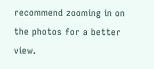recommend zooming in on the photos for a better view.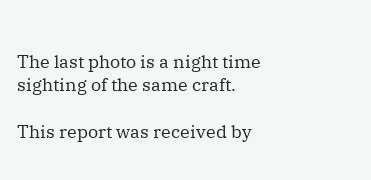The last photo is a night time sighting of the same craft.

This report was received by